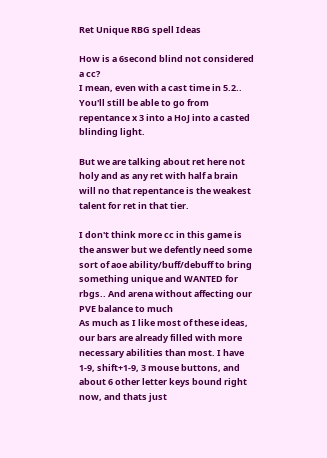Ret Unique RBG spell Ideas

How is a 6second blind not considered a cc?
I mean, even with a cast time in 5.2..
You'll still be able to go from repentance x 3 into a HoJ into a casted blinding light.

But we are talking about ret here not holy and as any ret with half a brain will no that repentance is the weakest talent for ret in that tier.

I don't think more cc in this game is the answer but we defently need some sort of aoe ability/buff/debuff to bring something unique and WANTED for rbgs.. And arena without affecting our PVE balance to much
As much as I like most of these ideas, our bars are already filled with more necessary abilities than most. I have 1-9, shift+1-9, 3 mouse buttons, and about 6 other letter keys bound right now, and thats just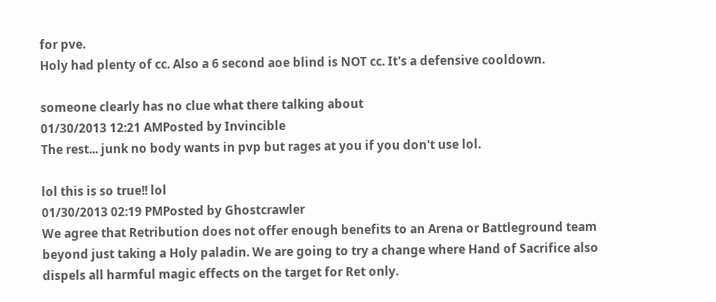for pve.
Holy had plenty of cc. Also a 6 second aoe blind is NOT cc. It's a defensive cooldown.

someone clearly has no clue what there talking about
01/30/2013 12:21 AMPosted by Invincible
The rest... junk no body wants in pvp but rages at you if you don't use lol.

lol this is so true!! lol
01/30/2013 02:19 PMPosted by Ghostcrawler
We agree that Retribution does not offer enough benefits to an Arena or Battleground team beyond just taking a Holy paladin. We are going to try a change where Hand of Sacrifice also dispels all harmful magic effects on the target for Ret only.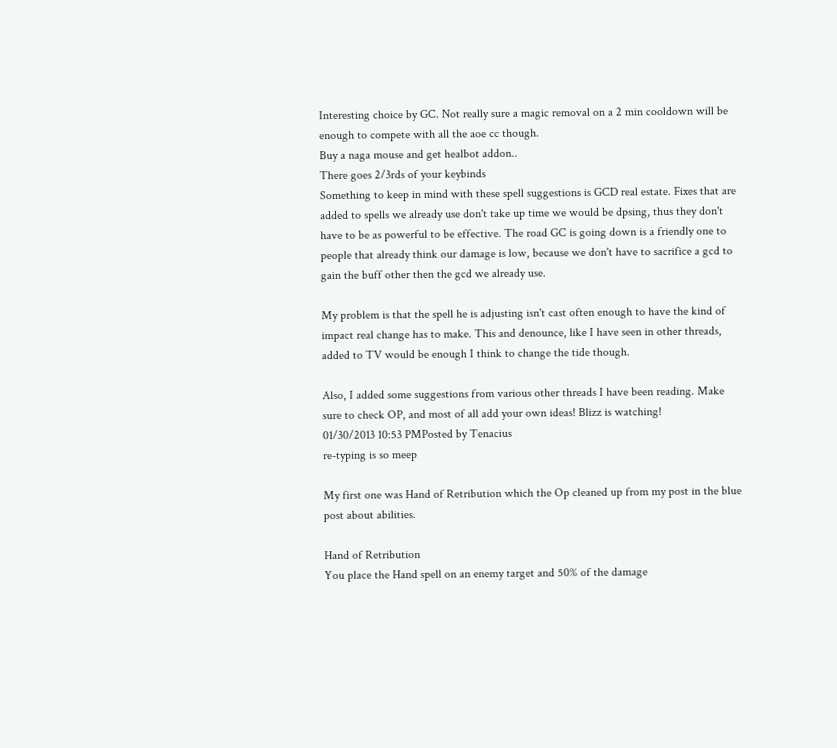Interesting choice by GC. Not really sure a magic removal on a 2 min cooldown will be enough to compete with all the aoe cc though.
Buy a naga mouse and get healbot addon..
There goes 2/3rds of your keybinds
Something to keep in mind with these spell suggestions is GCD real estate. Fixes that are added to spells we already use don't take up time we would be dpsing, thus they don't have to be as powerful to be effective. The road GC is going down is a friendly one to people that already think our damage is low, because we don't have to sacrifice a gcd to gain the buff other then the gcd we already use.

My problem is that the spell he is adjusting isn't cast often enough to have the kind of impact real change has to make. This and denounce, like I have seen in other threads, added to TV would be enough I think to change the tide though.

Also, I added some suggestions from various other threads I have been reading. Make sure to check OP, and most of all add your own ideas! Blizz is watching!
01/30/2013 10:53 PMPosted by Tenacius
re-typing is so meep

My first one was Hand of Retribution which the Op cleaned up from my post in the blue post about abilities.

Hand of Retribution
You place the Hand spell on an enemy target and 50% of the damage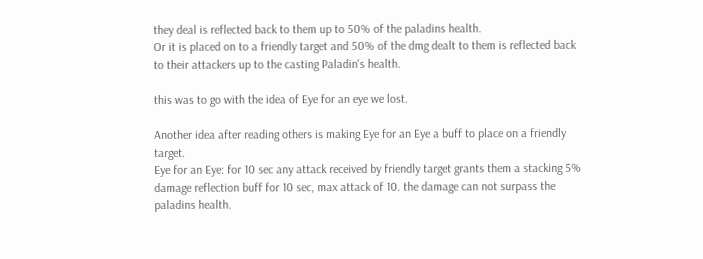they deal is reflected back to them up to 50% of the paladins health.
Or it is placed on to a friendly target and 50% of the dmg dealt to them is reflected back to their attackers up to the casting Paladin's health.

this was to go with the idea of Eye for an eye we lost.

Another idea after reading others is making Eye for an Eye a buff to place on a friendly target.
Eye for an Eye: for 10 sec any attack received by friendly target grants them a stacking 5% damage reflection buff for 10 sec, max attack of 10. the damage can not surpass the paladins health.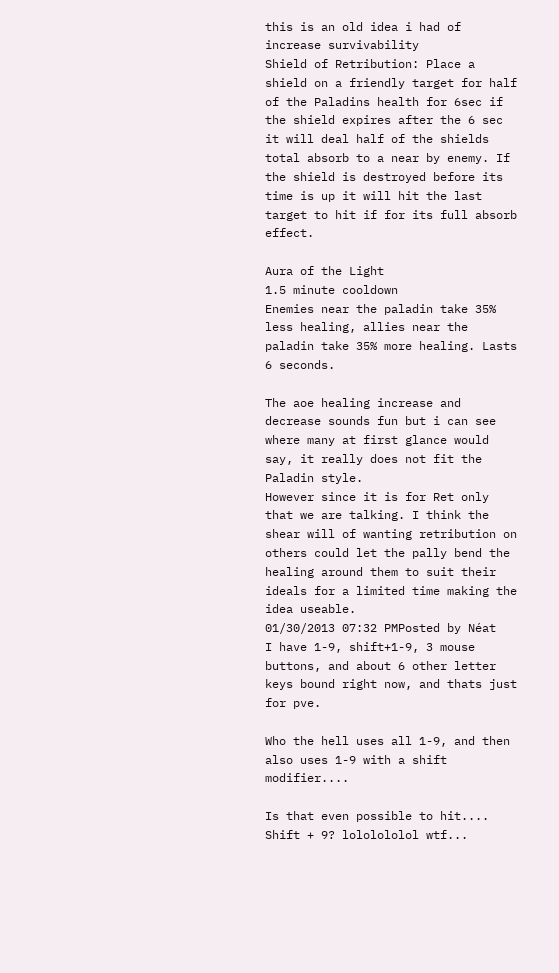this is an old idea i had of increase survivability
Shield of Retribution: Place a shield on a friendly target for half of the Paladins health for 6sec if the shield expires after the 6 sec it will deal half of the shields total absorb to a near by enemy. If the shield is destroyed before its time is up it will hit the last target to hit if for its full absorb effect.

Aura of the Light
1.5 minute cooldown
Enemies near the paladin take 35% less healing, allies near the paladin take 35% more healing. Lasts 6 seconds.

The aoe healing increase and decrease sounds fun but i can see where many at first glance would say, it really does not fit the Paladin style.
However since it is for Ret only that we are talking. I think the shear will of wanting retribution on others could let the pally bend the healing around them to suit their ideals for a limited time making the idea useable.
01/30/2013 07:32 PMPosted by Néat
I have 1-9, shift+1-9, 3 mouse buttons, and about 6 other letter keys bound right now, and thats just for pve.

Who the hell uses all 1-9, and then also uses 1-9 with a shift modifier....

Is that even possible to hit.... Shift + 9? lololololol wtf...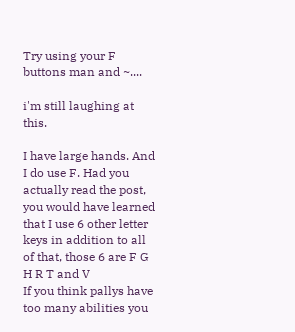Try using your F buttons man and ~....

i'm still laughing at this.

I have large hands. And I do use F. Had you actually read the post, you would have learned that I use 6 other letter keys in addition to all of that, those 6 are F G H R T and V
If you think pallys have too many abilities you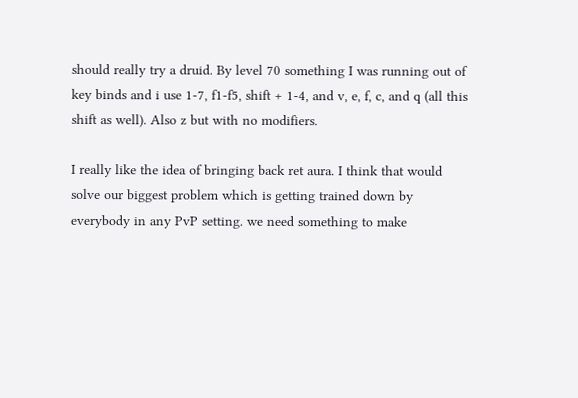should really try a druid. By level 70 something I was running out of key binds and i use 1-7, f1-f5, shift + 1-4, and v, e, f, c, and q (all this shift as well). Also z but with no modifiers.

I really like the idea of bringing back ret aura. I think that would solve our biggest problem which is getting trained down by everybody in any PvP setting. we need something to make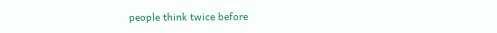people think twice before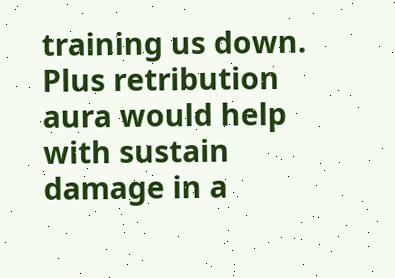training us down. Plus retribution aura would help with sustain damage in a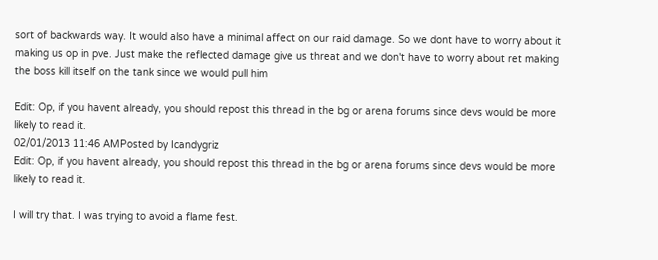sort of backwards way. It would also have a minimal affect on our raid damage. So we dont have to worry about it making us op in pve. Just make the reflected damage give us threat and we don't have to worry about ret making the boss kill itself on the tank since we would pull him

Edit: Op, if you havent already, you should repost this thread in the bg or arena forums since devs would be more likely to read it.
02/01/2013 11:46 AMPosted by Icandygriz
Edit: Op, if you havent already, you should repost this thread in the bg or arena forums since devs would be more likely to read it.

I will try that. I was trying to avoid a flame fest.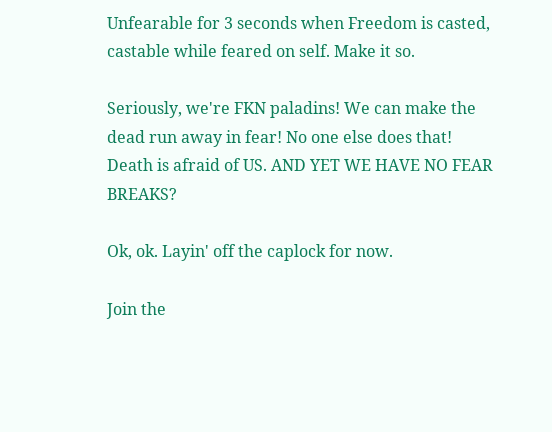Unfearable for 3 seconds when Freedom is casted, castable while feared on self. Make it so.

Seriously, we're FKN paladins! We can make the dead run away in fear! No one else does that! Death is afraid of US. AND YET WE HAVE NO FEAR BREAKS?

Ok, ok. Layin' off the caplock for now.

Join the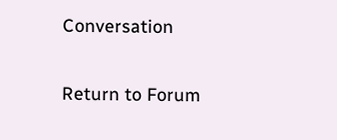Conversation

Return to Forum